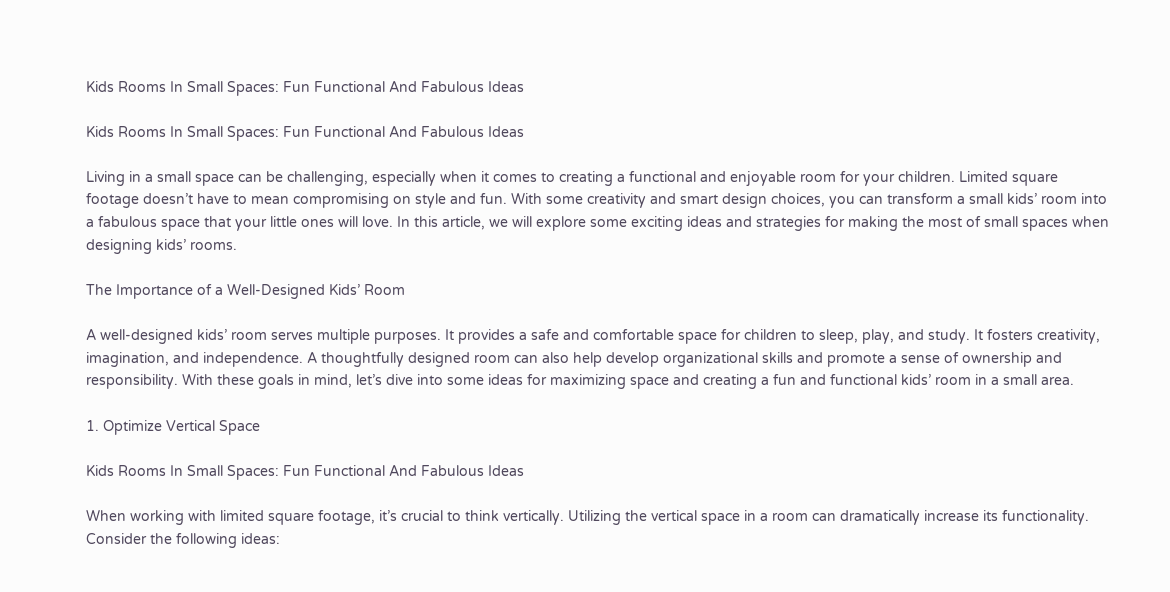Kids Rooms In Small Spaces: Fun Functional And Fabulous Ideas

Kids Rooms In Small Spaces: Fun Functional And Fabulous Ideas

Living in a small space can be challenging, especially when it comes to creating a functional and enjoyable room for your children. Limited square footage doesn’t have to mean compromising on style and fun. With some creativity and smart design choices, you can transform a small kids’ room into a fabulous space that your little ones will love. In this article, we will explore some exciting ideas and strategies for making the most of small spaces when designing kids’ rooms.

The Importance of a Well-Designed Kids’ Room

A well-designed kids’ room serves multiple purposes. It provides a safe and comfortable space for children to sleep, play, and study. It fosters creativity, imagination, and independence. A thoughtfully designed room can also help develop organizational skills and promote a sense of ownership and responsibility. With these goals in mind, let’s dive into some ideas for maximizing space and creating a fun and functional kids’ room in a small area.

1. Optimize Vertical Space

Kids Rooms In Small Spaces: Fun Functional And Fabulous Ideas

When working with limited square footage, it’s crucial to think vertically. Utilizing the vertical space in a room can dramatically increase its functionality. Consider the following ideas: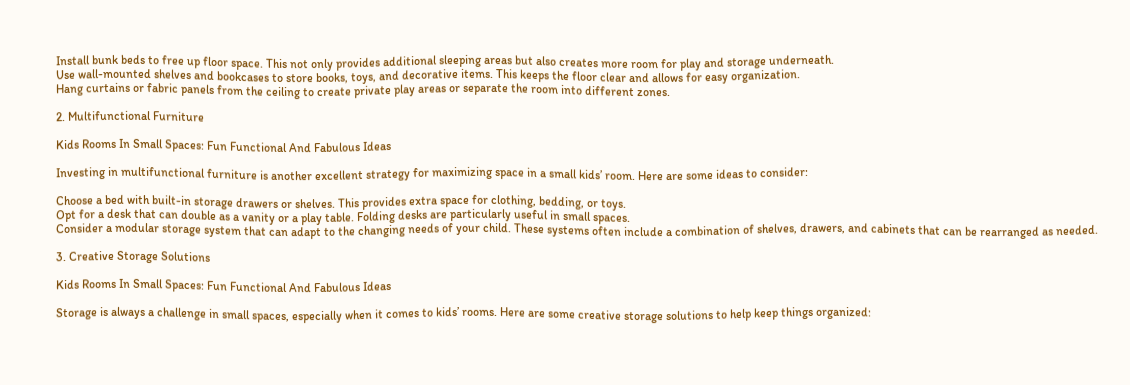Install bunk beds to free up floor space. This not only provides additional sleeping areas but also creates more room for play and storage underneath.
Use wall-mounted shelves and bookcases to store books, toys, and decorative items. This keeps the floor clear and allows for easy organization.
Hang curtains or fabric panels from the ceiling to create private play areas or separate the room into different zones.

2. Multifunctional Furniture

Kids Rooms In Small Spaces: Fun Functional And Fabulous Ideas

Investing in multifunctional furniture is another excellent strategy for maximizing space in a small kids’ room. Here are some ideas to consider:

Choose a bed with built-in storage drawers or shelves. This provides extra space for clothing, bedding, or toys.
Opt for a desk that can double as a vanity or a play table. Folding desks are particularly useful in small spaces.
Consider a modular storage system that can adapt to the changing needs of your child. These systems often include a combination of shelves, drawers, and cabinets that can be rearranged as needed.

3. Creative Storage Solutions

Kids Rooms In Small Spaces: Fun Functional And Fabulous Ideas

Storage is always a challenge in small spaces, especially when it comes to kids’ rooms. Here are some creative storage solutions to help keep things organized: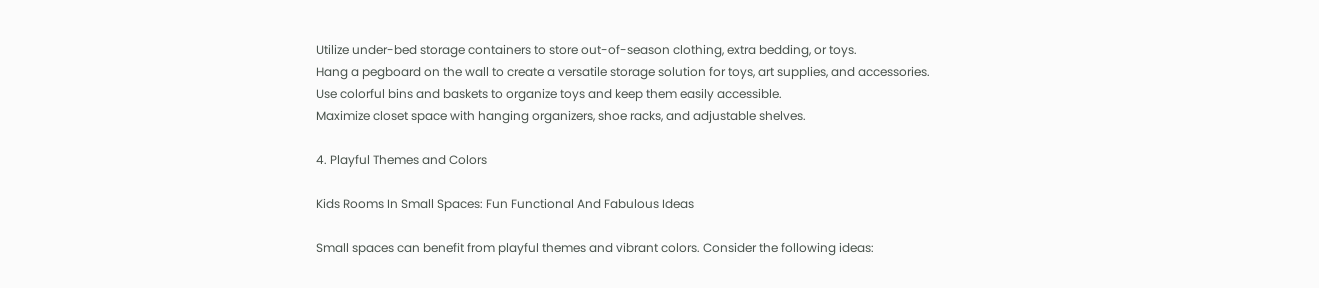Utilize under-bed storage containers to store out-of-season clothing, extra bedding, or toys.
Hang a pegboard on the wall to create a versatile storage solution for toys, art supplies, and accessories.
Use colorful bins and baskets to organize toys and keep them easily accessible.
Maximize closet space with hanging organizers, shoe racks, and adjustable shelves.

4. Playful Themes and Colors

Kids Rooms In Small Spaces: Fun Functional And Fabulous Ideas

Small spaces can benefit from playful themes and vibrant colors. Consider the following ideas: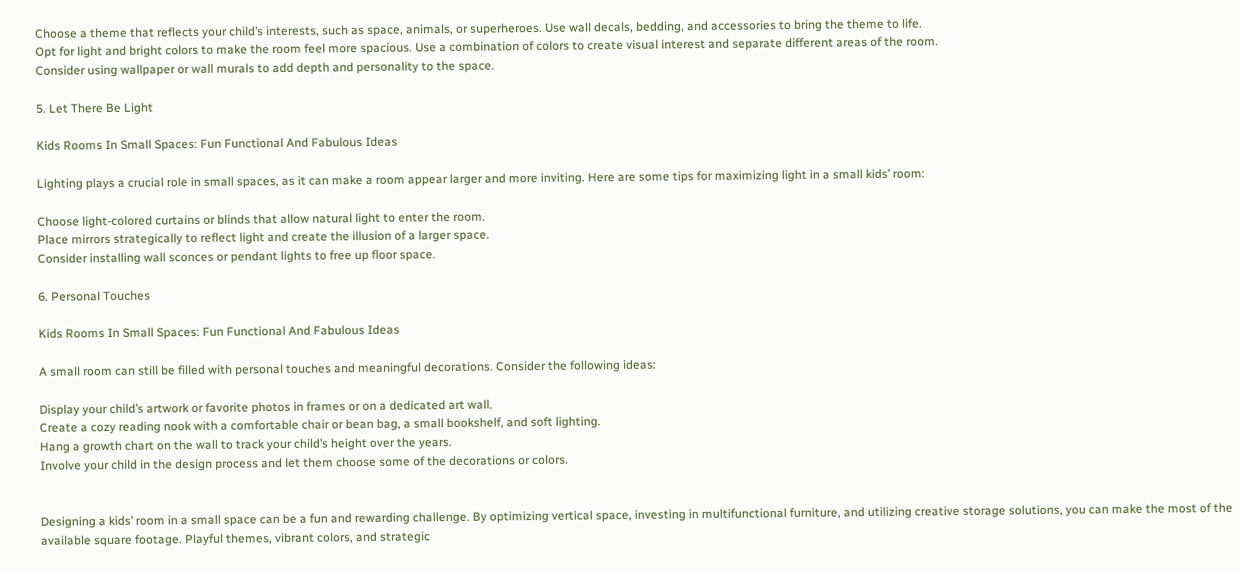Choose a theme that reflects your child’s interests, such as space, animals, or superheroes. Use wall decals, bedding, and accessories to bring the theme to life.
Opt for light and bright colors to make the room feel more spacious. Use a combination of colors to create visual interest and separate different areas of the room.
Consider using wallpaper or wall murals to add depth and personality to the space.

5. Let There Be Light

Kids Rooms In Small Spaces: Fun Functional And Fabulous Ideas

Lighting plays a crucial role in small spaces, as it can make a room appear larger and more inviting. Here are some tips for maximizing light in a small kids’ room:

Choose light-colored curtains or blinds that allow natural light to enter the room.
Place mirrors strategically to reflect light and create the illusion of a larger space.
Consider installing wall sconces or pendant lights to free up floor space.

6. Personal Touches

Kids Rooms In Small Spaces: Fun Functional And Fabulous Ideas

A small room can still be filled with personal touches and meaningful decorations. Consider the following ideas:

Display your child’s artwork or favorite photos in frames or on a dedicated art wall.
Create a cozy reading nook with a comfortable chair or bean bag, a small bookshelf, and soft lighting.
Hang a growth chart on the wall to track your child’s height over the years.
Involve your child in the design process and let them choose some of the decorations or colors.


Designing a kids’ room in a small space can be a fun and rewarding challenge. By optimizing vertical space, investing in multifunctional furniture, and utilizing creative storage solutions, you can make the most of the available square footage. Playful themes, vibrant colors, and strategic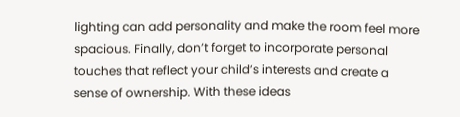lighting can add personality and make the room feel more spacious. Finally, don’t forget to incorporate personal touches that reflect your child’s interests and create a sense of ownership. With these ideas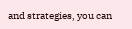and strategies, you can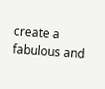create a fabulous and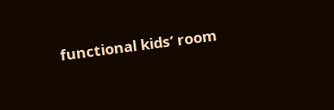functional kids’ room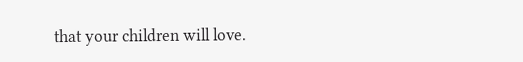that your children will love.